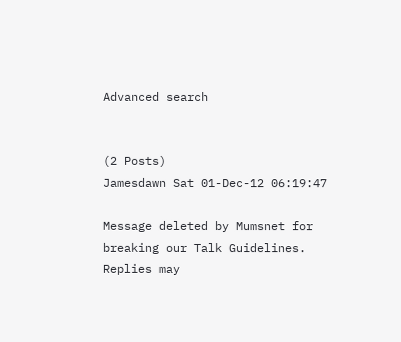Advanced search


(2 Posts)
Jamesdawn Sat 01-Dec-12 06:19:47

Message deleted by Mumsnet for breaking our Talk Guidelines. Replies may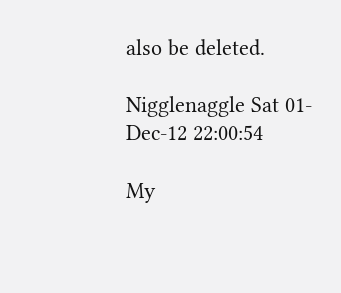also be deleted.

Nigglenaggle Sat 01-Dec-12 22:00:54

My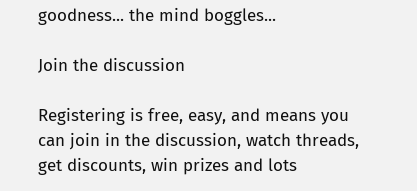goodness... the mind boggles...

Join the discussion

Registering is free, easy, and means you can join in the discussion, watch threads, get discounts, win prizes and lots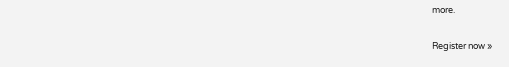more.

Register now »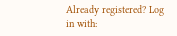Already registered? Log in with: